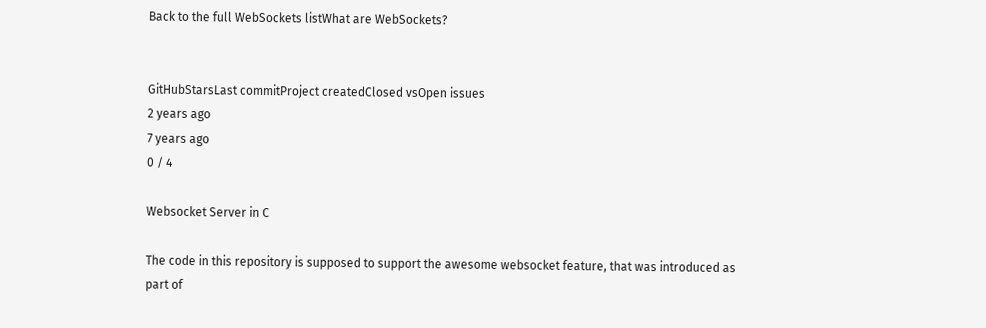Back to the full WebSockets listWhat are WebSockets?


GitHubStarsLast commitProject createdClosed vsOpen issues
2 years ago
7 years ago
0 / 4

Websocket Server in C

The code in this repository is supposed to support the awesome websocket feature, that was introduced as part of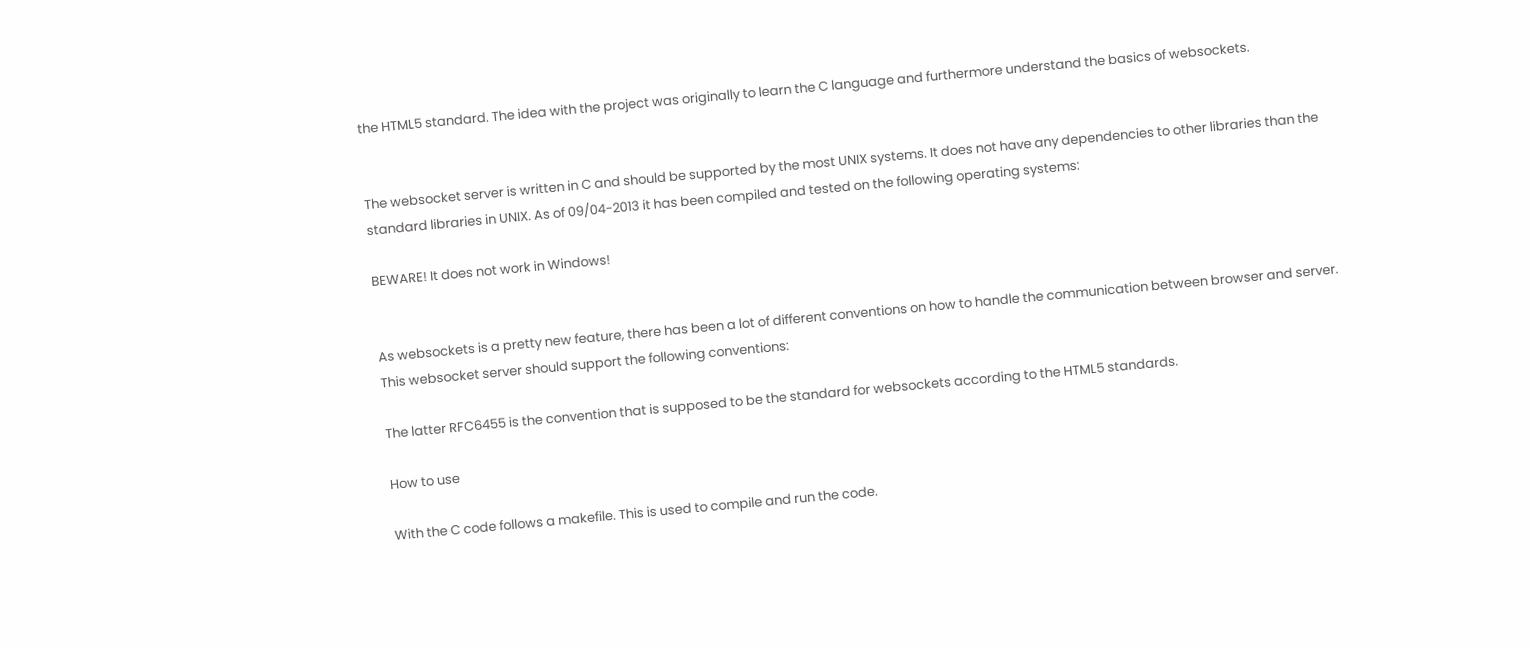the HTML5 standard. The idea with the project was originally to learn the C language and furthermore understand the basics of websockets.


The websocket server is written in C and should be supported by the most UNIX systems. It does not have any dependencies to other libraries than the standard libraries in UNIX. As of 09/04-2013 it has been compiled and tested on the following operating systems:

BEWARE! It does not work in Windows!


As websockets is a pretty new feature, there has been a lot of different conventions on how to handle the communication between browser and server. This websocket server should support the following conventions:

The latter RFC6455 is the convention that is supposed to be the standard for websockets according to the HTML5 standards.

How to use

With the C code follows a makefile. This is used to compile and run the code.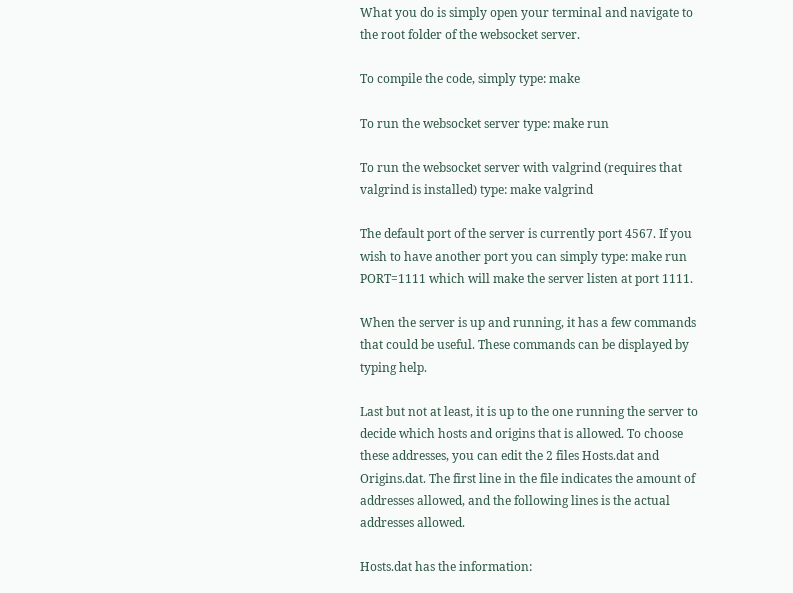What you do is simply open your terminal and navigate to the root folder of the websocket server.

To compile the code, simply type: make

To run the websocket server type: make run

To run the websocket server with valgrind (requires that valgrind is installed) type: make valgrind

The default port of the server is currently port 4567. If you wish to have another port you can simply type: make run PORT=1111 which will make the server listen at port 1111.

When the server is up and running, it has a few commands that could be useful. These commands can be displayed by typing help.

Last but not at least, it is up to the one running the server to decide which hosts and origins that is allowed. To choose these addresses, you can edit the 2 files Hosts.dat and Origins.dat. The first line in the file indicates the amount of addresses allowed, and the following lines is the actual addresses allowed.

Hosts.dat has the information: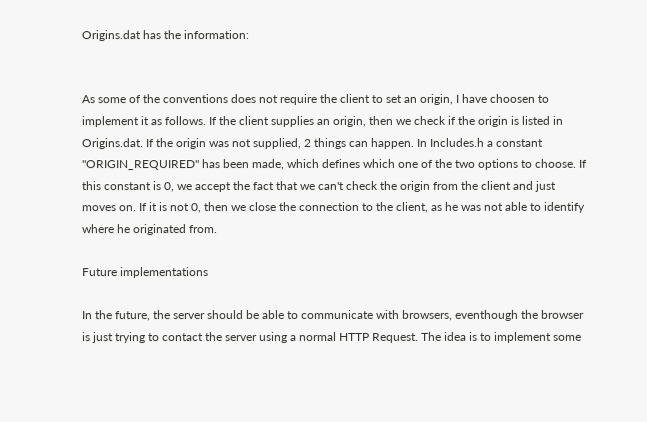Origins.dat has the information:


As some of the conventions does not require the client to set an origin, I have choosen to implement it as follows. If the client supplies an origin, then we check if the origin is listed in Origins.dat. If the origin was not supplied, 2 things can happen. In Includes.h a constant "ORIGIN_REQUIRED" has been made, which defines which one of the two options to choose. If this constant is 0, we accept the fact that we can't check the origin from the client and just moves on. If it is not 0, then we close the connection to the client, as he was not able to identify where he originated from.

Future implementations

In the future, the server should be able to communicate with browsers, eventhough the browser is just trying to contact the server using a normal HTTP Request. The idea is to implement some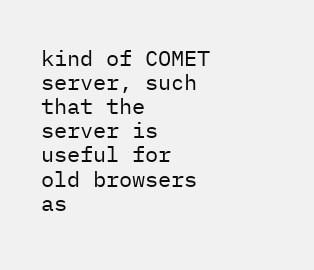kind of COMET server, such that the server is useful for old browsers as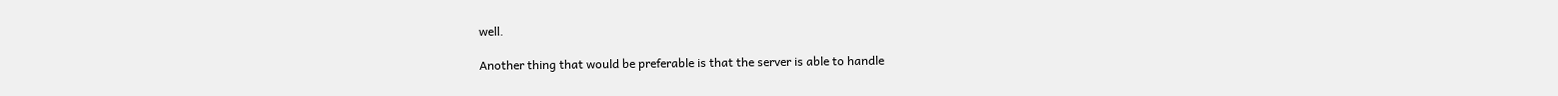well.

Another thing that would be preferable is that the server is able to handle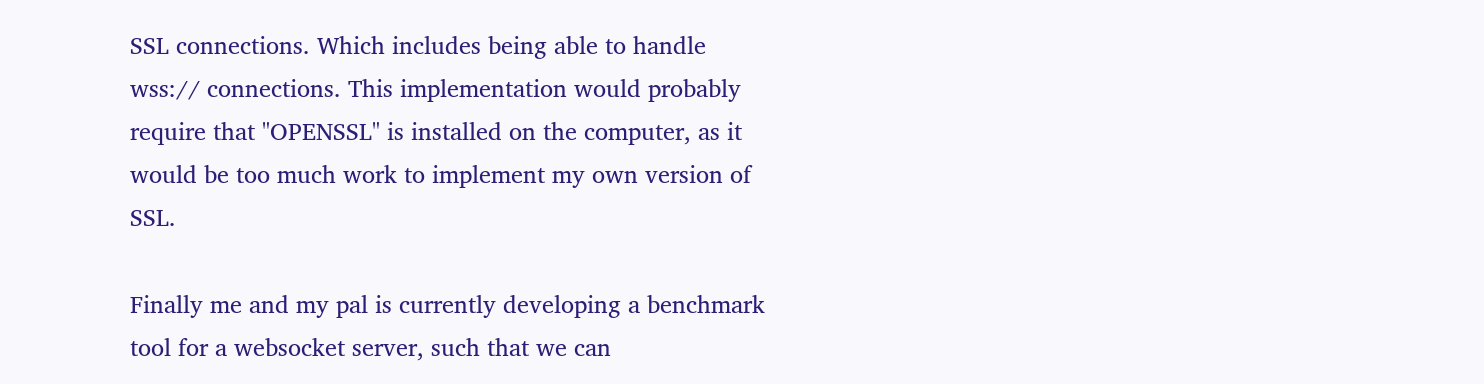SSL connections. Which includes being able to handle wss:// connections. This implementation would probably require that "OPENSSL" is installed on the computer, as it would be too much work to implement my own version of SSL.

Finally me and my pal is currently developing a benchmark tool for a websocket server, such that we can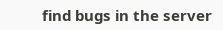find bugs in the server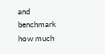and benchmark how much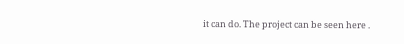it can do. The project can be seen here .